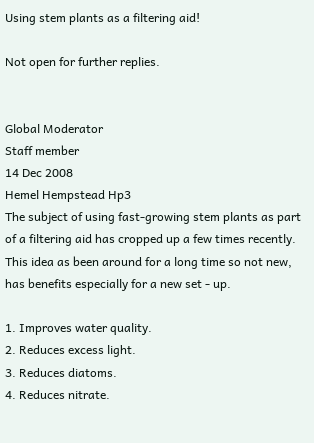Using stem plants as a filtering aid!

Not open for further replies.


Global Moderator
Staff member
14 Dec 2008
Hemel Hempstead Hp3
The subject of using fast-growing stem plants as part of a filtering aid has cropped up a few times recently.
This idea as been around for a long time so not new, has benefits especially for a new set - up.

1. Improves water quality.
2. Reduces excess light.
3. Reduces diatoms.
4. Reduces nitrate.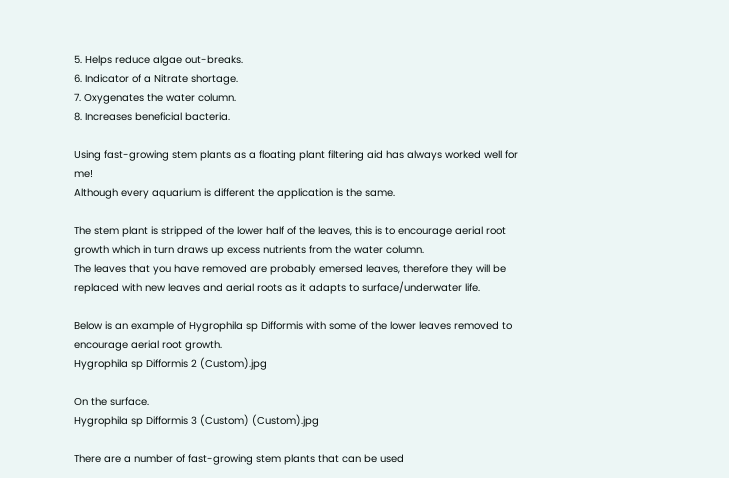5. Helps reduce algae out-breaks.
6. Indicator of a Nitrate shortage.
7. Oxygenates the water column.
8. Increases beneficial bacteria.

Using fast-growing stem plants as a floating plant filtering aid has always worked well for me!
Although every aquarium is different the application is the same.

The stem plant is stripped of the lower half of the leaves, this is to encourage aerial root growth which in turn draws up excess nutrients from the water column.
The leaves that you have removed are probably emersed leaves, therefore they will be replaced with new leaves and aerial roots as it adapts to surface/underwater life.

Below is an example of Hygrophila sp Difformis with some of the lower leaves removed to encourage aerial root growth.
Hygrophila sp Difformis 2 (Custom).jpg

On the surface.
Hygrophila sp Difformis 3 (Custom) (Custom).jpg

There are a number of fast-growing stem plants that can be used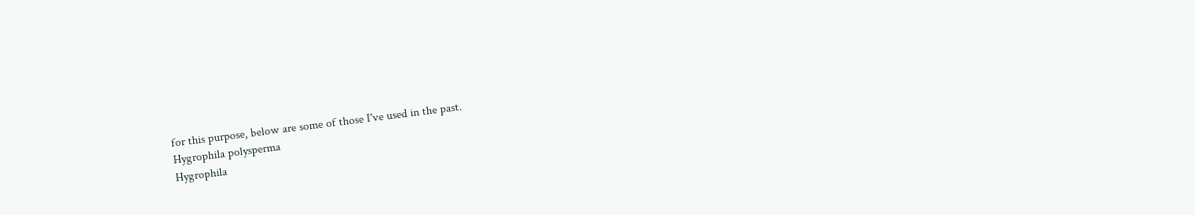for this purpose, below are some of those I've used in the past.
Hygrophila polysperma
Hygrophila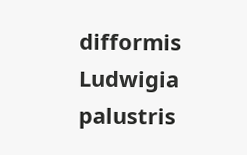difformis
Ludwigia palustris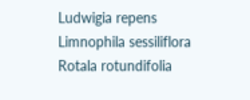Ludwigia repens
Limnophila sessiliflora
Rotala rotundifolia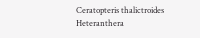Ceratopteris thalictroides
Heteranthera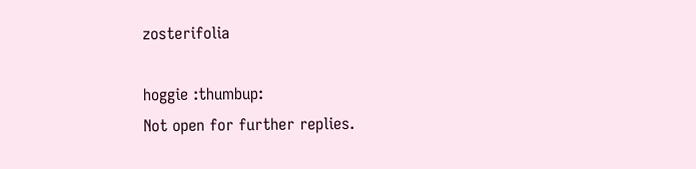zosterifolia

hoggie :thumbup:
Not open for further replies.